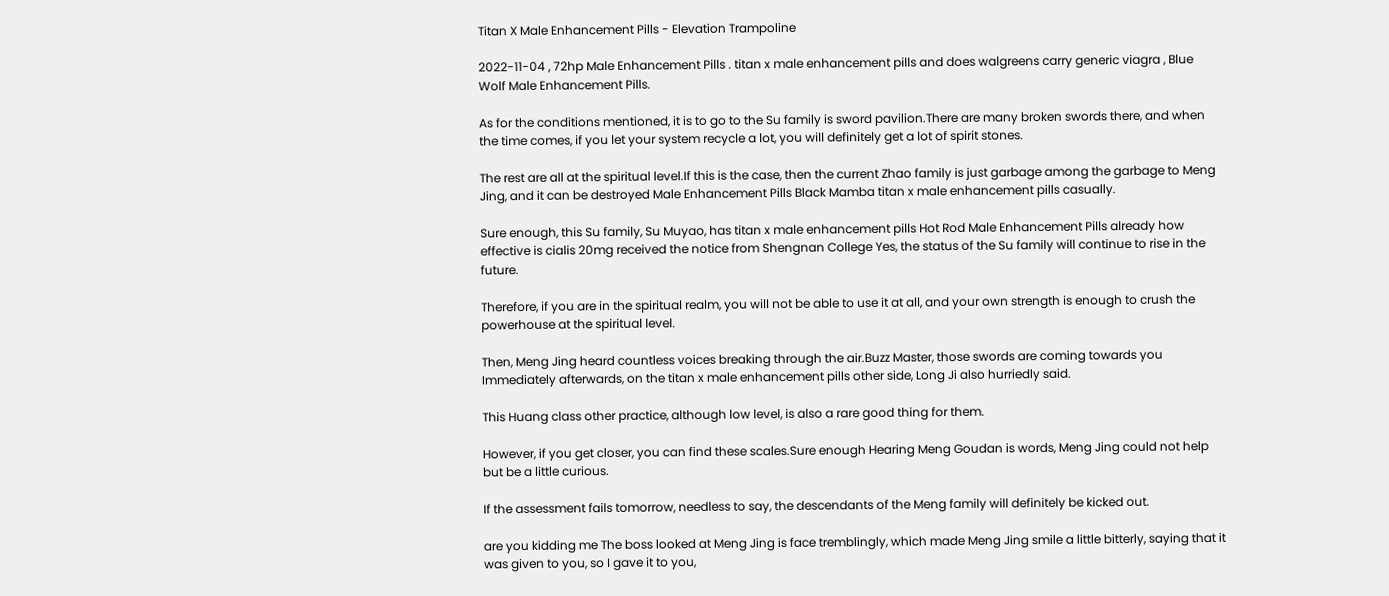Titan X Male Enhancement Pills - Elevation Trampoline

2022-11-04 , 72hp Male Enhancement Pills . titan x male enhancement pills and does walgreens carry generic viagra , Blue Wolf Male Enhancement Pills.

As for the conditions mentioned, it is to go to the Su family is sword pavilion.There are many broken swords there, and when the time comes, if you let your system recycle a lot, you will definitely get a lot of spirit stones.

The rest are all at the spiritual level.If this is the case, then the current Zhao family is just garbage among the garbage to Meng Jing, and it can be destroyed Male Enhancement Pills Black Mamba titan x male enhancement pills casually.

Sure enough, this Su family, Su Muyao, has titan x male enhancement pills Hot Rod Male Enhancement Pills already how effective is cialis 20mg received the notice from Shengnan College Yes, the status of the Su family will continue to rise in the future.

Therefore, if you are in the spiritual realm, you will not be able to use it at all, and your own strength is enough to crush the powerhouse at the spiritual level.

Then, Meng Jing heard countless voices breaking through the air.Buzz Master, those swords are coming towards you Immediately afterwards, on the titan x male enhancement pills other side, Long Ji also hurriedly said.

This Huang class other practice, although low level, is also a rare good thing for them.

However, if you get closer, you can find these scales.Sure enough Hearing Meng Goudan is words, Meng Jing could not help but be a little curious.

If the assessment fails tomorrow, needless to say, the descendants of the Meng family will definitely be kicked out.

are you kidding me The boss looked at Meng Jing is face tremblingly, which made Meng Jing smile a little bitterly, saying that it was given to you, so I gave it to you,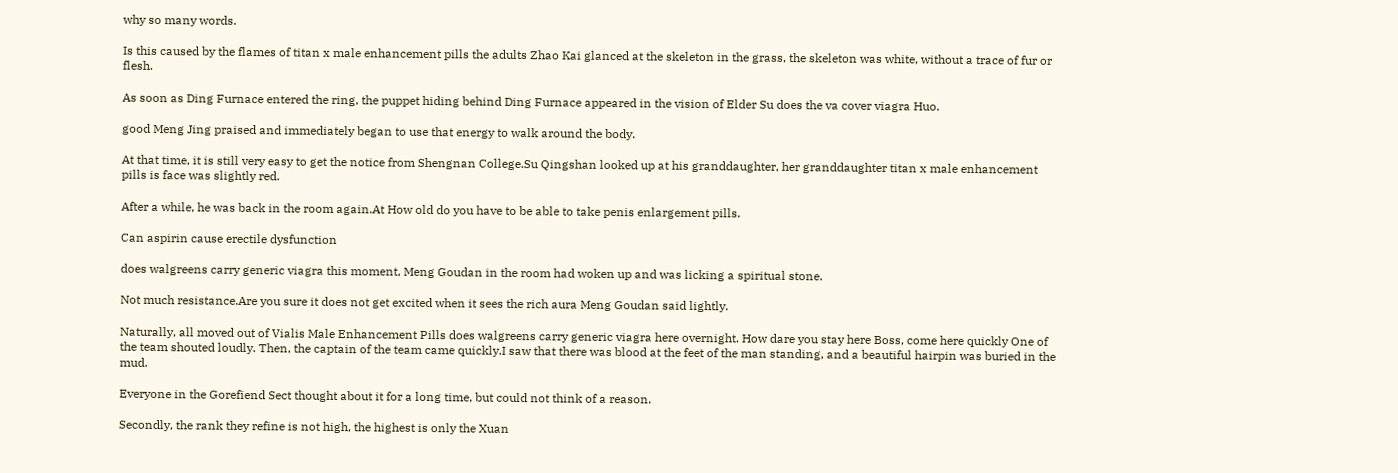why so many words.

Is this caused by the flames of titan x male enhancement pills the adults Zhao Kai glanced at the skeleton in the grass, the skeleton was white, without a trace of fur or flesh.

As soon as Ding Furnace entered the ring, the puppet hiding behind Ding Furnace appeared in the vision of Elder Su does the va cover viagra Huo.

good Meng Jing praised and immediately began to use that energy to walk around the body.

At that time, it is still very easy to get the notice from Shengnan College.Su Qingshan looked up at his granddaughter, her granddaughter titan x male enhancement pills is face was slightly red.

After a while, he was back in the room again.At How old do you have to be able to take penis enlargement pills.

Can aspirin cause erectile dysfunction

does walgreens carry generic viagra this moment, Meng Goudan in the room had woken up and was licking a spiritual stone.

Not much resistance.Are you sure it does not get excited when it sees the rich aura Meng Goudan said lightly.

Naturally, all moved out of Vialis Male Enhancement Pills does walgreens carry generic viagra here overnight. How dare you stay here Boss, come here quickly One of the team shouted loudly. Then, the captain of the team came quickly.I saw that there was blood at the feet of the man standing, and a beautiful hairpin was buried in the mud.

Everyone in the Gorefiend Sect thought about it for a long time, but could not think of a reason.

Secondly, the rank they refine is not high, the highest is only the Xuan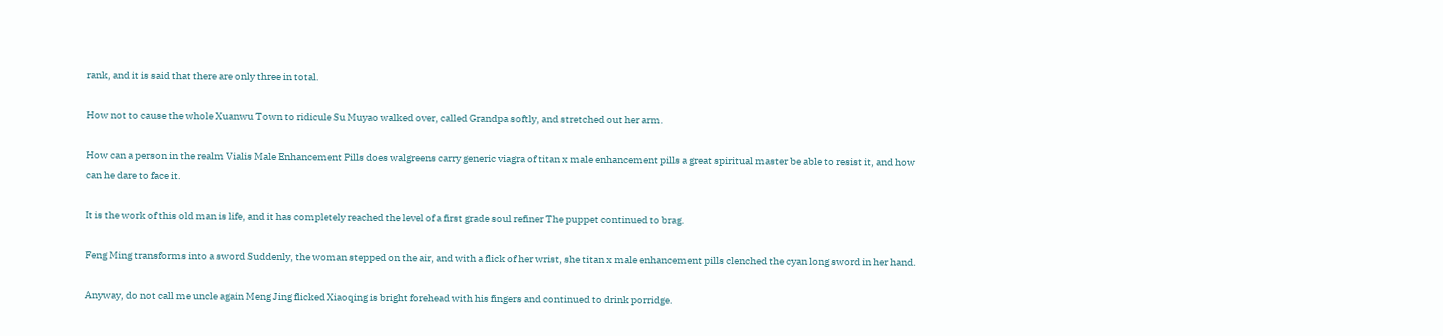rank, and it is said that there are only three in total.

How not to cause the whole Xuanwu Town to ridicule Su Muyao walked over, called Grandpa softly, and stretched out her arm.

How can a person in the realm Vialis Male Enhancement Pills does walgreens carry generic viagra of titan x male enhancement pills a great spiritual master be able to resist it, and how can he dare to face it.

It is the work of this old man is life, and it has completely reached the level of a first grade soul refiner The puppet continued to brag.

Feng Ming transforms into a sword Suddenly, the woman stepped on the air, and with a flick of her wrist, she titan x male enhancement pills clenched the cyan long sword in her hand.

Anyway, do not call me uncle again Meng Jing flicked Xiaoqing is bright forehead with his fingers and continued to drink porridge.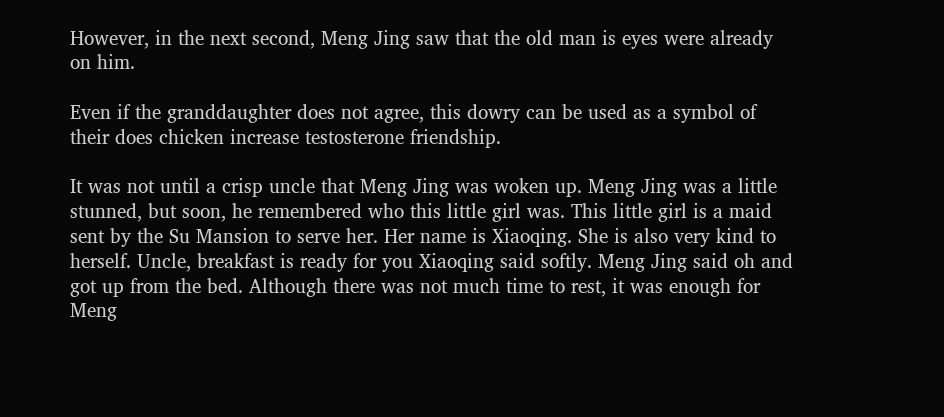However, in the next second, Meng Jing saw that the old man is eyes were already on him.

Even if the granddaughter does not agree, this dowry can be used as a symbol of their does chicken increase testosterone friendship.

It was not until a crisp uncle that Meng Jing was woken up. Meng Jing was a little stunned, but soon, he remembered who this little girl was. This little girl is a maid sent by the Su Mansion to serve her. Her name is Xiaoqing. She is also very kind to herself. Uncle, breakfast is ready for you Xiaoqing said softly. Meng Jing said oh and got up from the bed. Although there was not much time to rest, it was enough for Meng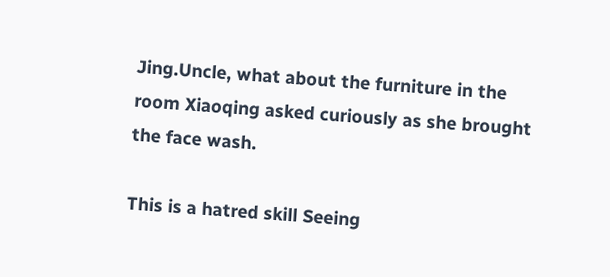Jing.Uncle, what about the furniture in the room Xiaoqing asked curiously as she brought the face wash.

This is a hatred skill Seeing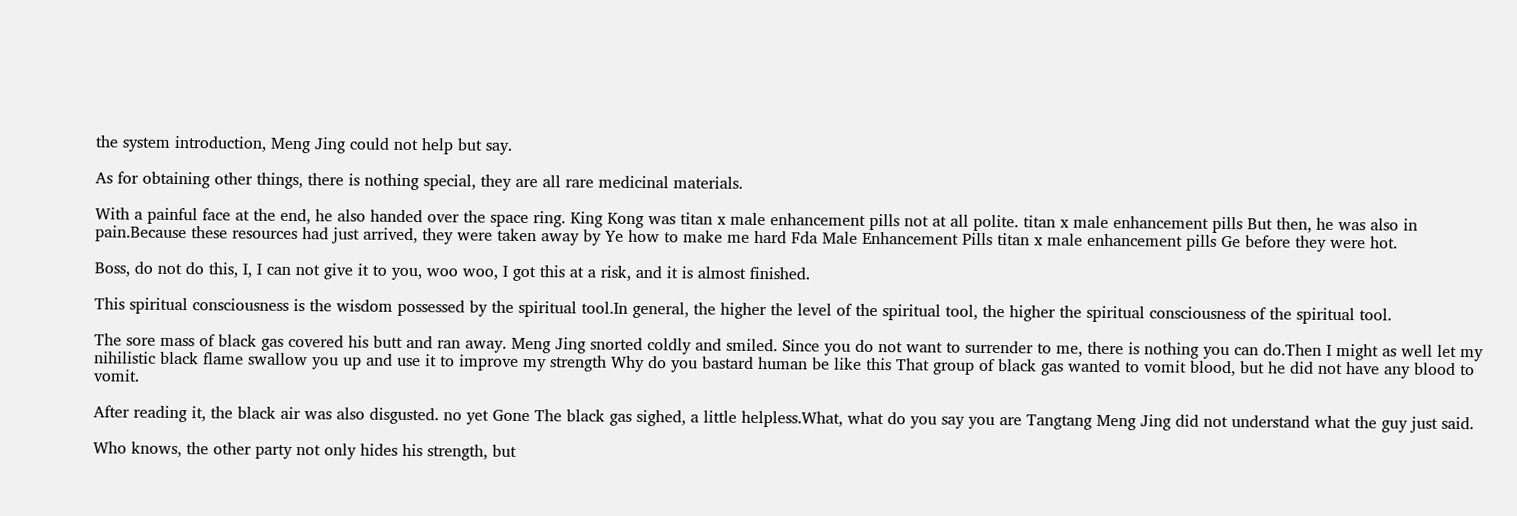the system introduction, Meng Jing could not help but say.

As for obtaining other things, there is nothing special, they are all rare medicinal materials.

With a painful face at the end, he also handed over the space ring. King Kong was titan x male enhancement pills not at all polite. titan x male enhancement pills But then, he was also in pain.Because these resources had just arrived, they were taken away by Ye how to make me hard Fda Male Enhancement Pills titan x male enhancement pills Ge before they were hot.

Boss, do not do this, I, I can not give it to you, woo woo, I got this at a risk, and it is almost finished.

This spiritual consciousness is the wisdom possessed by the spiritual tool.In general, the higher the level of the spiritual tool, the higher the spiritual consciousness of the spiritual tool.

The sore mass of black gas covered his butt and ran away. Meng Jing snorted coldly and smiled. Since you do not want to surrender to me, there is nothing you can do.Then I might as well let my nihilistic black flame swallow you up and use it to improve my strength Why do you bastard human be like this That group of black gas wanted to vomit blood, but he did not have any blood to vomit.

After reading it, the black air was also disgusted. no yet Gone The black gas sighed, a little helpless.What, what do you say you are Tangtang Meng Jing did not understand what the guy just said.

Who knows, the other party not only hides his strength, but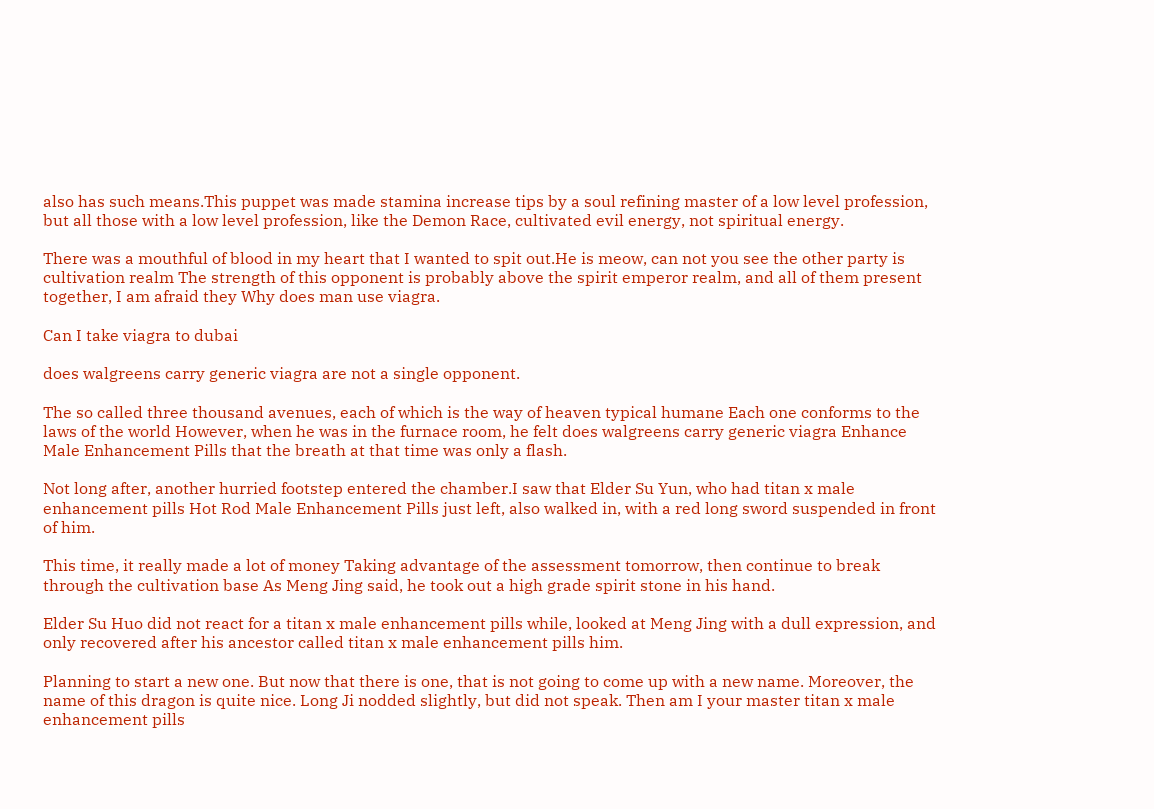also has such means.This puppet was made stamina increase tips by a soul refining master of a low level profession, but all those with a low level profession, like the Demon Race, cultivated evil energy, not spiritual energy.

There was a mouthful of blood in my heart that I wanted to spit out.He is meow, can not you see the other party is cultivation realm The strength of this opponent is probably above the spirit emperor realm, and all of them present together, I am afraid they Why does man use viagra.

Can I take viagra to dubai

does walgreens carry generic viagra are not a single opponent.

The so called three thousand avenues, each of which is the way of heaven typical humane Each one conforms to the laws of the world However, when he was in the furnace room, he felt does walgreens carry generic viagra Enhance Male Enhancement Pills that the breath at that time was only a flash.

Not long after, another hurried footstep entered the chamber.I saw that Elder Su Yun, who had titan x male enhancement pills Hot Rod Male Enhancement Pills just left, also walked in, with a red long sword suspended in front of him.

This time, it really made a lot of money Taking advantage of the assessment tomorrow, then continue to break through the cultivation base As Meng Jing said, he took out a high grade spirit stone in his hand.

Elder Su Huo did not react for a titan x male enhancement pills while, looked at Meng Jing with a dull expression, and only recovered after his ancestor called titan x male enhancement pills him.

Planning to start a new one. But now that there is one, that is not going to come up with a new name. Moreover, the name of this dragon is quite nice. Long Ji nodded slightly, but did not speak. Then am I your master titan x male enhancement pills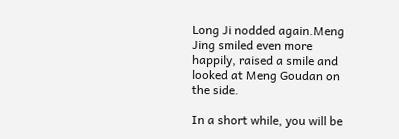Long Ji nodded again.Meng Jing smiled even more happily, raised a smile and looked at Meng Goudan on the side.

In a short while, you will be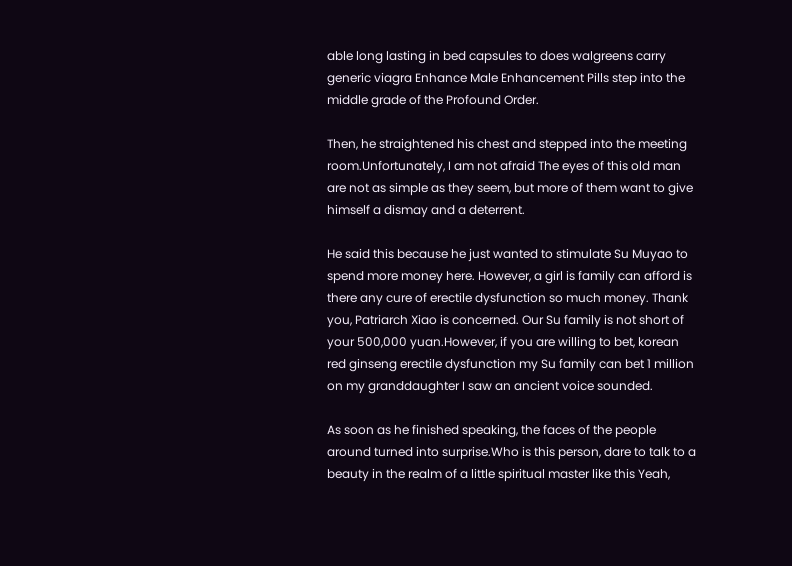able long lasting in bed capsules to does walgreens carry generic viagra Enhance Male Enhancement Pills step into the middle grade of the Profound Order.

Then, he straightened his chest and stepped into the meeting room.Unfortunately, I am not afraid The eyes of this old man are not as simple as they seem, but more of them want to give himself a dismay and a deterrent.

He said this because he just wanted to stimulate Su Muyao to spend more money here. However, a girl is family can afford is there any cure of erectile dysfunction so much money. Thank you, Patriarch Xiao is concerned. Our Su family is not short of your 500,000 yuan.However, if you are willing to bet, korean red ginseng erectile dysfunction my Su family can bet 1 million on my granddaughter I saw an ancient voice sounded.

As soon as he finished speaking, the faces of the people around turned into surprise.Who is this person, dare to talk to a beauty in the realm of a little spiritual master like this Yeah,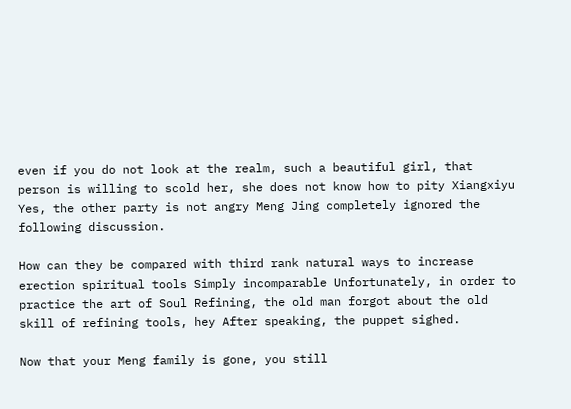even if you do not look at the realm, such a beautiful girl, that person is willing to scold her, she does not know how to pity Xiangxiyu Yes, the other party is not angry Meng Jing completely ignored the following discussion.

How can they be compared with third rank natural ways to increase erection spiritual tools Simply incomparable Unfortunately, in order to practice the art of Soul Refining, the old man forgot about the old skill of refining tools, hey After speaking, the puppet sighed.

Now that your Meng family is gone, you still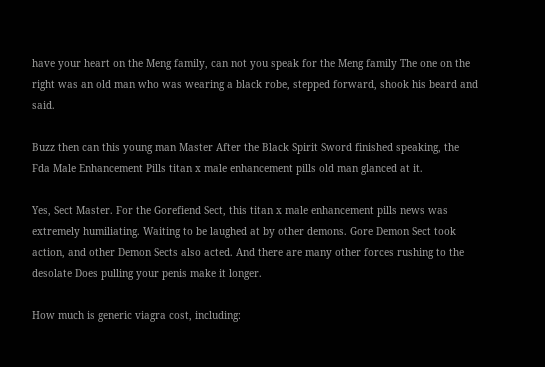have your heart on the Meng family, can not you speak for the Meng family The one on the right was an old man who was wearing a black robe, stepped forward, shook his beard and said.

Buzz then can this young man Master After the Black Spirit Sword finished speaking, the Fda Male Enhancement Pills titan x male enhancement pills old man glanced at it.

Yes, Sect Master. For the Gorefiend Sect, this titan x male enhancement pills news was extremely humiliating. Waiting to be laughed at by other demons. Gore Demon Sect took action, and other Demon Sects also acted. And there are many other forces rushing to the desolate Does pulling your penis make it longer.

How much is generic viagra cost, including: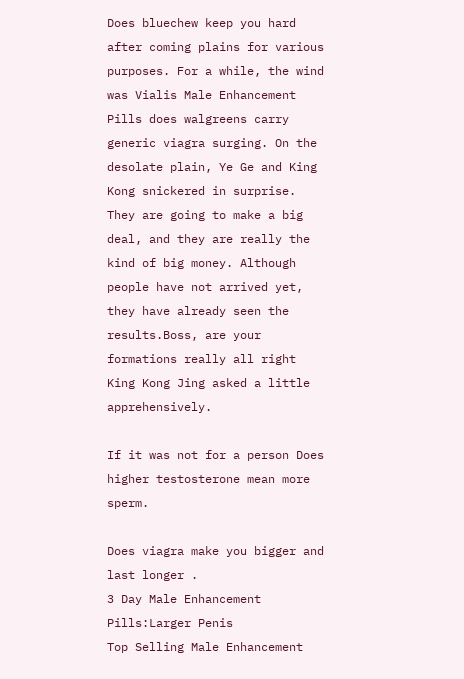Does bluechew keep you hard after coming plains for various purposes. For a while, the wind was Vialis Male Enhancement Pills does walgreens carry generic viagra surging. On the desolate plain, Ye Ge and King Kong snickered in surprise. They are going to make a big deal, and they are really the kind of big money. Although people have not arrived yet, they have already seen the results.Boss, are your formations really all right King Kong Jing asked a little apprehensively.

If it was not for a person Does higher testosterone mean more sperm.

Does viagra make you bigger and last longer .
3 Day Male Enhancement Pills:Larger Penis
Top Selling Male Enhancement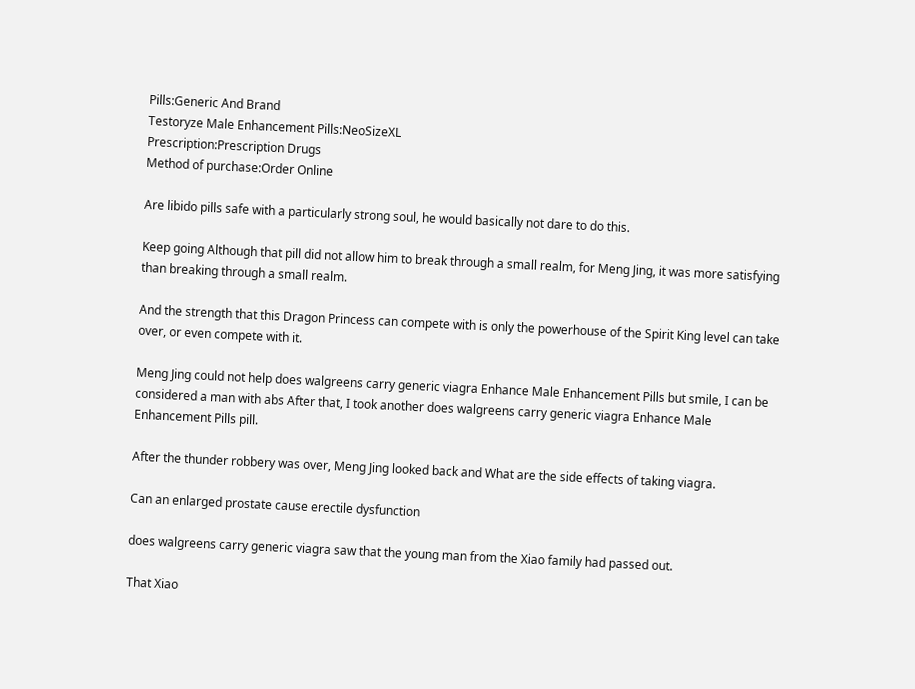Pills:Generic And Brand
Testoryze Male Enhancement Pills:NeoSizeXL
Prescription:Prescription Drugs
Method of purchase:Order Online

Are libido pills safe with a particularly strong soul, he would basically not dare to do this.

Keep going Although that pill did not allow him to break through a small realm, for Meng Jing, it was more satisfying than breaking through a small realm.

And the strength that this Dragon Princess can compete with is only the powerhouse of the Spirit King level can take over, or even compete with it.

Meng Jing could not help does walgreens carry generic viagra Enhance Male Enhancement Pills but smile, I can be considered a man with abs After that, I took another does walgreens carry generic viagra Enhance Male Enhancement Pills pill.

After the thunder robbery was over, Meng Jing looked back and What are the side effects of taking viagra.

Can an enlarged prostate cause erectile dysfunction

does walgreens carry generic viagra saw that the young man from the Xiao family had passed out.

That Xiao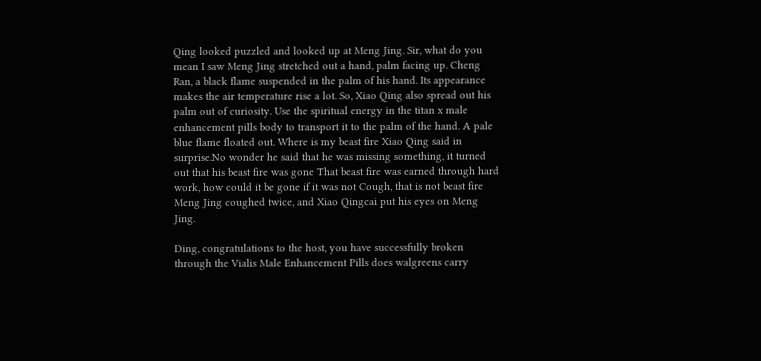Qing looked puzzled and looked up at Meng Jing. Sir, what do you mean I saw Meng Jing stretched out a hand, palm facing up. Cheng Ran, a black flame suspended in the palm of his hand. Its appearance makes the air temperature rise a lot. So, Xiao Qing also spread out his palm out of curiosity. Use the spiritual energy in the titan x male enhancement pills body to transport it to the palm of the hand. A pale blue flame floated out. Where is my beast fire Xiao Qing said in surprise.No wonder he said that he was missing something, it turned out that his beast fire was gone That beast fire was earned through hard work, how could it be gone if it was not Cough, that is not beast fire Meng Jing coughed twice, and Xiao Qingcai put his eyes on Meng Jing.

Ding, congratulations to the host, you have successfully broken through the Vialis Male Enhancement Pills does walgreens carry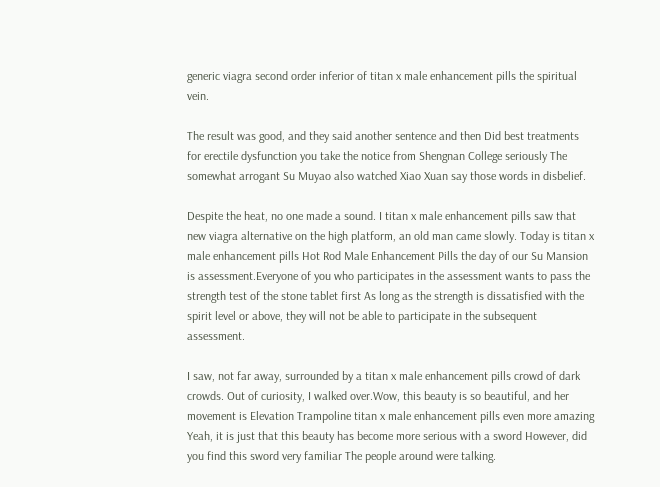generic viagra second order inferior of titan x male enhancement pills the spiritual vein.

The result was good, and they said another sentence and then Did best treatments for erectile dysfunction you take the notice from Shengnan College seriously The somewhat arrogant Su Muyao also watched Xiao Xuan say those words in disbelief.

Despite the heat, no one made a sound. I titan x male enhancement pills saw that new viagra alternative on the high platform, an old man came slowly. Today is titan x male enhancement pills Hot Rod Male Enhancement Pills the day of our Su Mansion is assessment.Everyone of you who participates in the assessment wants to pass the strength test of the stone tablet first As long as the strength is dissatisfied with the spirit level or above, they will not be able to participate in the subsequent assessment.

I saw, not far away, surrounded by a titan x male enhancement pills crowd of dark crowds. Out of curiosity, I walked over.Wow, this beauty is so beautiful, and her movement is Elevation Trampoline titan x male enhancement pills even more amazing Yeah, it is just that this beauty has become more serious with a sword However, did you find this sword very familiar The people around were talking.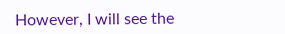However, I will see the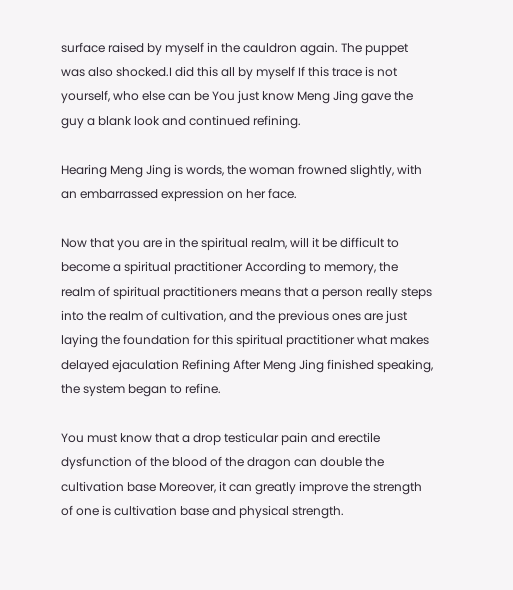surface raised by myself in the cauldron again. The puppet was also shocked.I did this all by myself If this trace is not yourself, who else can be You just know Meng Jing gave the guy a blank look and continued refining.

Hearing Meng Jing is words, the woman frowned slightly, with an embarrassed expression on her face.

Now that you are in the spiritual realm, will it be difficult to become a spiritual practitioner According to memory, the realm of spiritual practitioners means that a person really steps into the realm of cultivation, and the previous ones are just laying the foundation for this spiritual practitioner what makes delayed ejaculation Refining After Meng Jing finished speaking, the system began to refine.

You must know that a drop testicular pain and erectile dysfunction of the blood of the dragon can double the cultivation base Moreover, it can greatly improve the strength of one is cultivation base and physical strength.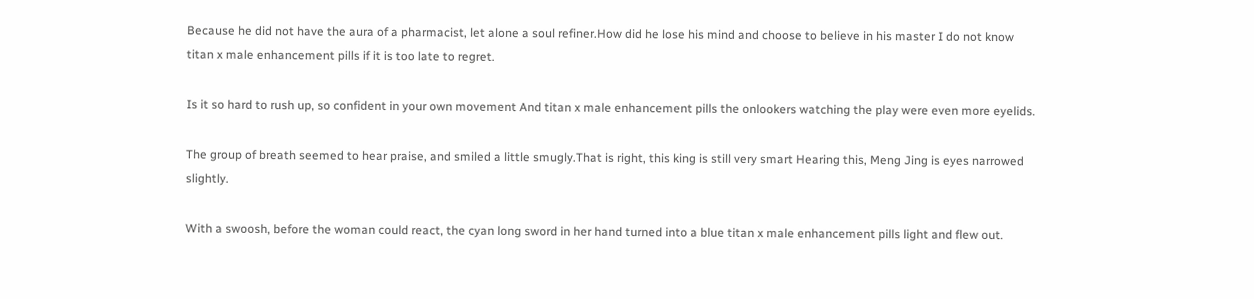Because he did not have the aura of a pharmacist, let alone a soul refiner.How did he lose his mind and choose to believe in his master I do not know titan x male enhancement pills if it is too late to regret.

Is it so hard to rush up, so confident in your own movement And titan x male enhancement pills the onlookers watching the play were even more eyelids.

The group of breath seemed to hear praise, and smiled a little smugly.That is right, this king is still very smart Hearing this, Meng Jing is eyes narrowed slightly.

With a swoosh, before the woman could react, the cyan long sword in her hand turned into a blue titan x male enhancement pills light and flew out.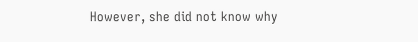However, she did not know why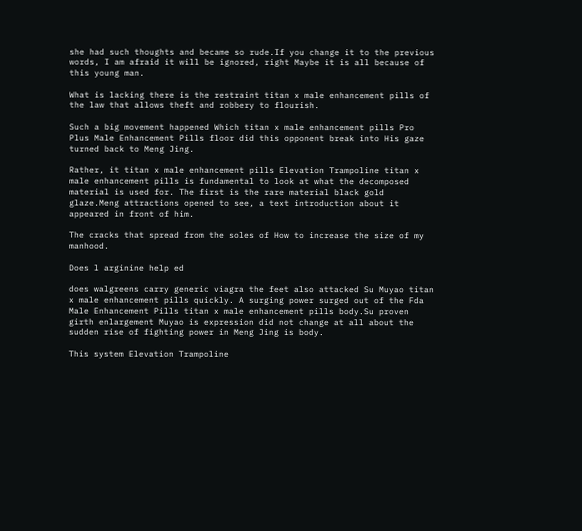she had such thoughts and became so rude.If you change it to the previous words, I am afraid it will be ignored, right Maybe it is all because of this young man.

What is lacking there is the restraint titan x male enhancement pills of the law that allows theft and robbery to flourish.

Such a big movement happened Which titan x male enhancement pills Pro Plus Male Enhancement Pills floor did this opponent break into His gaze turned back to Meng Jing.

Rather, it titan x male enhancement pills Elevation Trampoline titan x male enhancement pills is fundamental to look at what the decomposed material is used for. The first is the rare material black gold glaze.Meng attractions opened to see, a text introduction about it appeared in front of him.

The cracks that spread from the soles of How to increase the size of my manhood.

Does l arginine help ed

does walgreens carry generic viagra the feet also attacked Su Muyao titan x male enhancement pills quickly. A surging power surged out of the Fda Male Enhancement Pills titan x male enhancement pills body.Su proven girth enlargement Muyao is expression did not change at all about the sudden rise of fighting power in Meng Jing is body.

This system Elevation Trampoline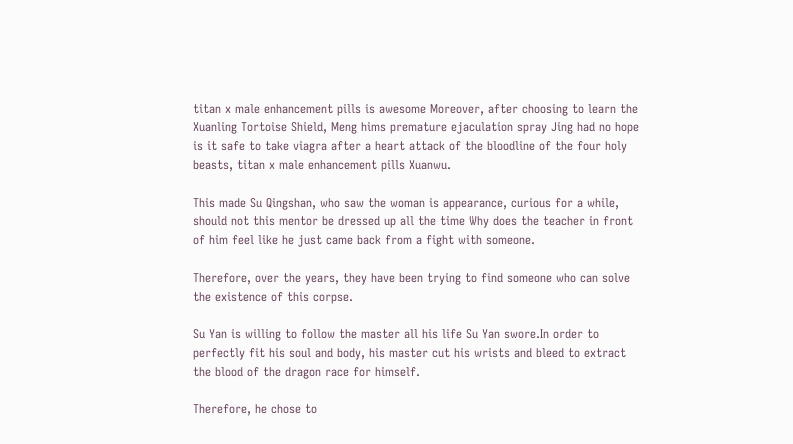titan x male enhancement pills is awesome Moreover, after choosing to learn the Xuanling Tortoise Shield, Meng hims premature ejaculation spray Jing had no hope is it safe to take viagra after a heart attack of the bloodline of the four holy beasts, titan x male enhancement pills Xuanwu.

This made Su Qingshan, who saw the woman is appearance, curious for a while, should not this mentor be dressed up all the time Why does the teacher in front of him feel like he just came back from a fight with someone.

Therefore, over the years, they have been trying to find someone who can solve the existence of this corpse.

Su Yan is willing to follow the master all his life Su Yan swore.In order to perfectly fit his soul and body, his master cut his wrists and bleed to extract the blood of the dragon race for himself.

Therefore, he chose to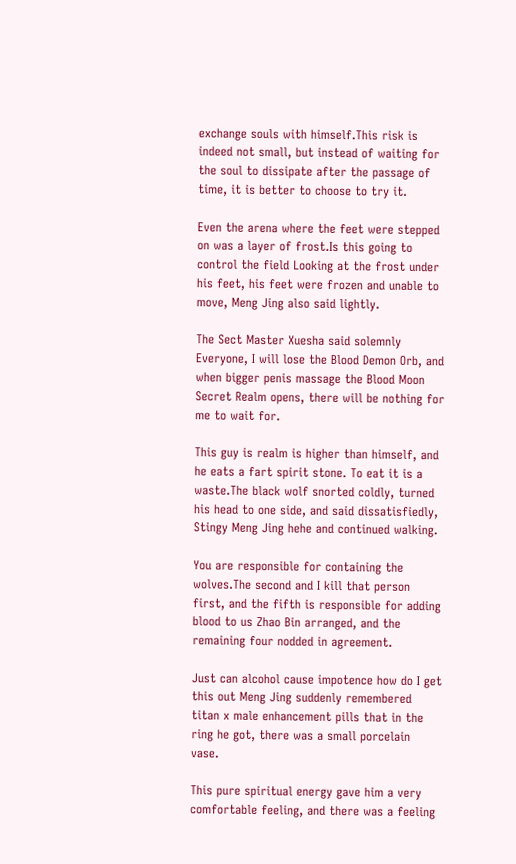exchange souls with himself.This risk is indeed not small, but instead of waiting for the soul to dissipate after the passage of time, it is better to choose to try it.

Even the arena where the feet were stepped on was a layer of frost.Is this going to control the field Looking at the frost under his feet, his feet were frozen and unable to move, Meng Jing also said lightly.

The Sect Master Xuesha said solemnly Everyone, I will lose the Blood Demon Orb, and when bigger penis massage the Blood Moon Secret Realm opens, there will be nothing for me to wait for.

This guy is realm is higher than himself, and he eats a fart spirit stone. To eat it is a waste.The black wolf snorted coldly, turned his head to one side, and said dissatisfiedly, Stingy Meng Jing hehe and continued walking.

You are responsible for containing the wolves.The second and I kill that person first, and the fifth is responsible for adding blood to us Zhao Bin arranged, and the remaining four nodded in agreement.

Just can alcohol cause impotence how do I get this out Meng Jing suddenly remembered titan x male enhancement pills that in the ring he got, there was a small porcelain vase.

This pure spiritual energy gave him a very comfortable feeling, and there was a feeling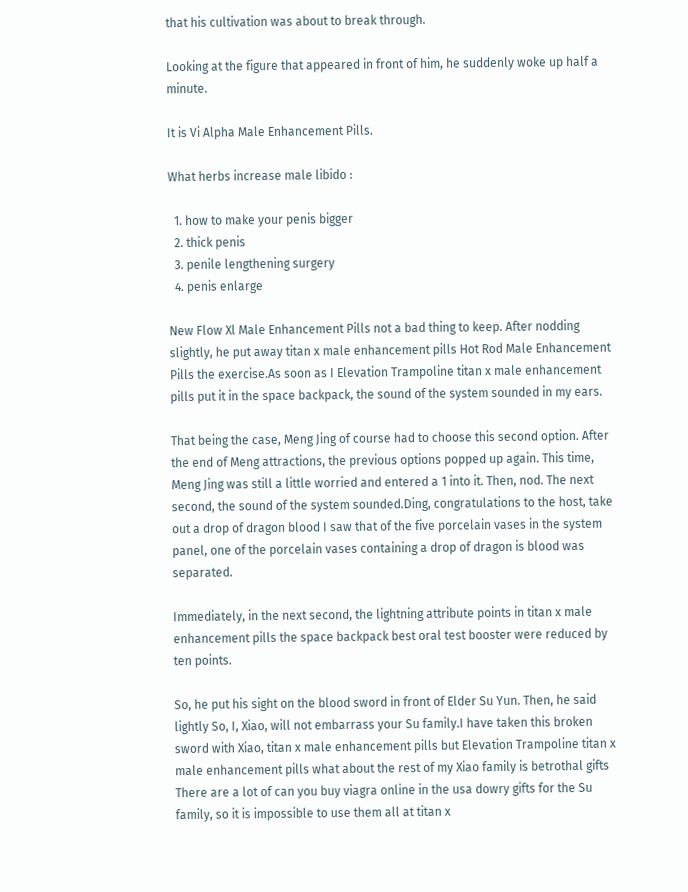that his cultivation was about to break through.

Looking at the figure that appeared in front of him, he suddenly woke up half a minute.

It is Vi Alpha Male Enhancement Pills.

What herbs increase male libido :

  1. how to make your penis bigger
  2. thick penis
  3. penile lengthening surgery
  4. penis enlarge

New Flow Xl Male Enhancement Pills not a bad thing to keep. After nodding slightly, he put away titan x male enhancement pills Hot Rod Male Enhancement Pills the exercise.As soon as I Elevation Trampoline titan x male enhancement pills put it in the space backpack, the sound of the system sounded in my ears.

That being the case, Meng Jing of course had to choose this second option. After the end of Meng attractions, the previous options popped up again. This time, Meng Jing was still a little worried and entered a 1 into it. Then, nod. The next second, the sound of the system sounded.Ding, congratulations to the host, take out a drop of dragon blood I saw that of the five porcelain vases in the system panel, one of the porcelain vases containing a drop of dragon is blood was separated.

Immediately, in the next second, the lightning attribute points in titan x male enhancement pills the space backpack best oral test booster were reduced by ten points.

So, he put his sight on the blood sword in front of Elder Su Yun. Then, he said lightly So, I, Xiao, will not embarrass your Su family.I have taken this broken sword with Xiao, titan x male enhancement pills but Elevation Trampoline titan x male enhancement pills what about the rest of my Xiao family is betrothal gifts There are a lot of can you buy viagra online in the usa dowry gifts for the Su family, so it is impossible to use them all at titan x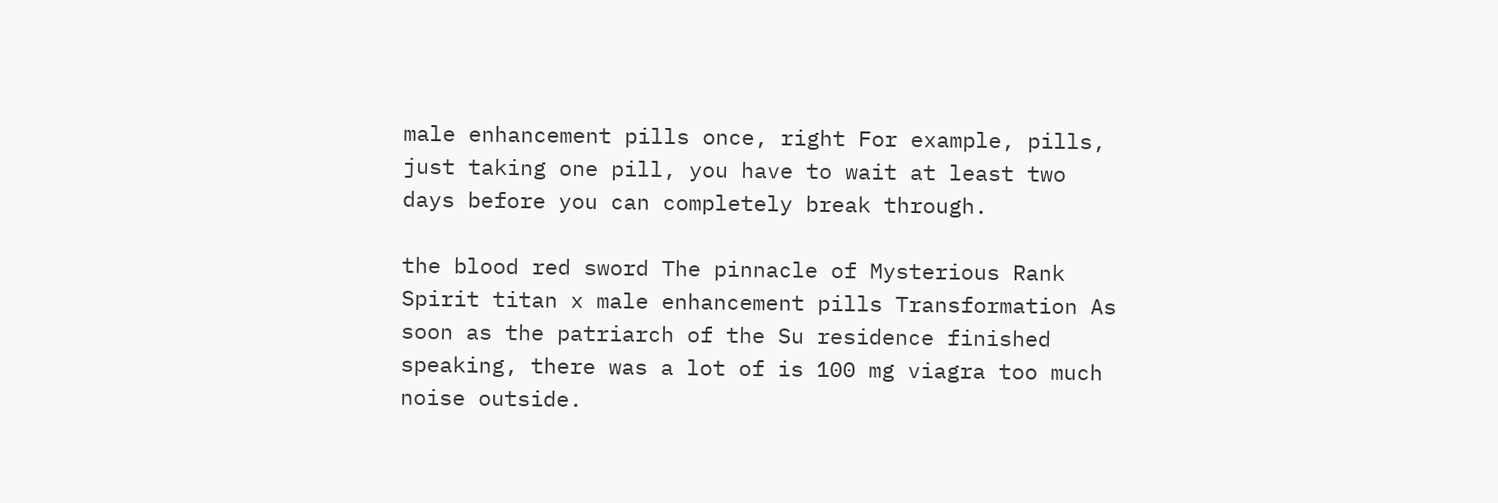male enhancement pills once, right For example, pills, just taking one pill, you have to wait at least two days before you can completely break through.

the blood red sword The pinnacle of Mysterious Rank Spirit titan x male enhancement pills Transformation As soon as the patriarch of the Su residence finished speaking, there was a lot of is 100 mg viagra too much noise outside.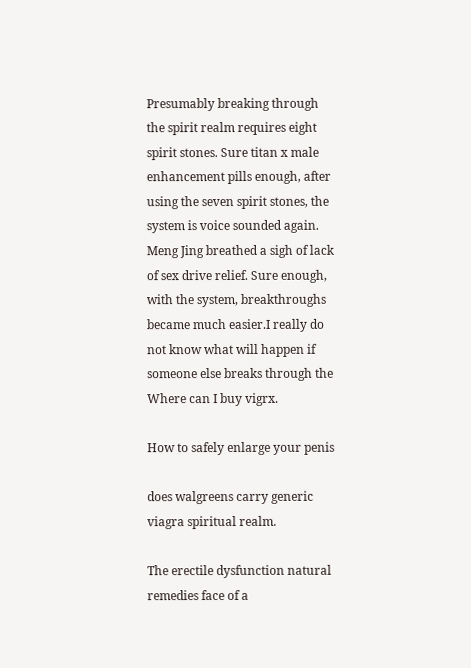Presumably breaking through the spirit realm requires eight spirit stones. Sure titan x male enhancement pills enough, after using the seven spirit stones, the system is voice sounded again. Meng Jing breathed a sigh of lack of sex drive relief. Sure enough, with the system, breakthroughs became much easier.I really do not know what will happen if someone else breaks through the Where can I buy vigrx.

How to safely enlarge your penis

does walgreens carry generic viagra spiritual realm.

The erectile dysfunction natural remedies face of a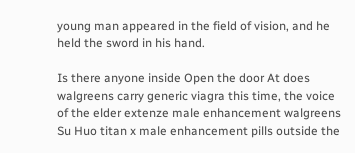young man appeared in the field of vision, and he held the sword in his hand.

Is there anyone inside Open the door At does walgreens carry generic viagra this time, the voice of the elder extenze male enhancement walgreens Su Huo titan x male enhancement pills outside the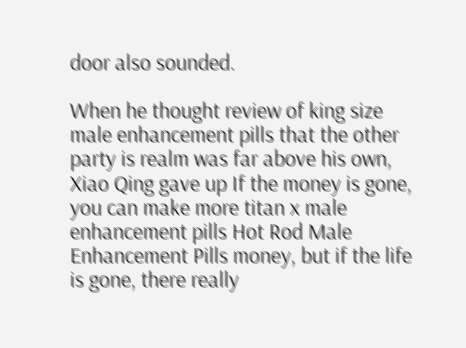door also sounded.

When he thought review of king size male enhancement pills that the other party is realm was far above his own, Xiao Qing gave up If the money is gone, you can make more titan x male enhancement pills Hot Rod Male Enhancement Pills money, but if the life is gone, there really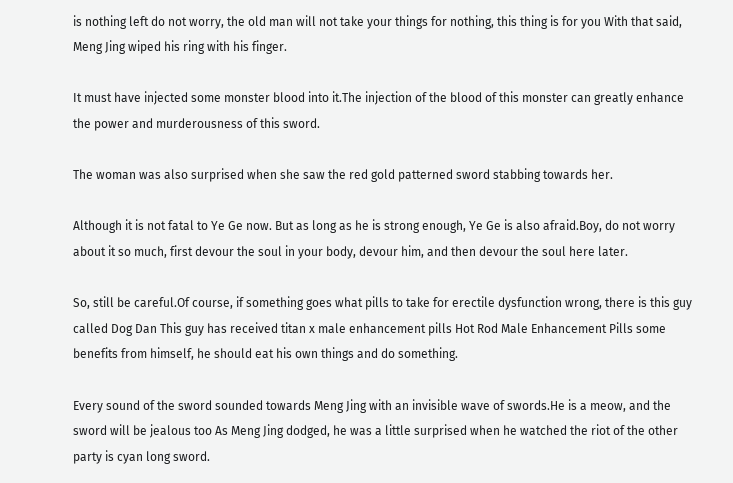is nothing left do not worry, the old man will not take your things for nothing, this thing is for you With that said, Meng Jing wiped his ring with his finger.

It must have injected some monster blood into it.The injection of the blood of this monster can greatly enhance the power and murderousness of this sword.

The woman was also surprised when she saw the red gold patterned sword stabbing towards her.

Although it is not fatal to Ye Ge now. But as long as he is strong enough, Ye Ge is also afraid.Boy, do not worry about it so much, first devour the soul in your body, devour him, and then devour the soul here later.

So, still be careful.Of course, if something goes what pills to take for erectile dysfunction wrong, there is this guy called Dog Dan This guy has received titan x male enhancement pills Hot Rod Male Enhancement Pills some benefits from himself, he should eat his own things and do something.

Every sound of the sword sounded towards Meng Jing with an invisible wave of swords.He is a meow, and the sword will be jealous too As Meng Jing dodged, he was a little surprised when he watched the riot of the other party is cyan long sword.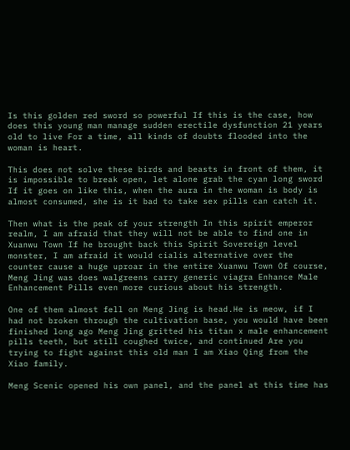Is this golden red sword so powerful If this is the case, how does this young man manage sudden erectile dysfunction 21 years old to live For a time, all kinds of doubts flooded into the woman is heart.

This does not solve these birds and beasts in front of them, it is impossible to break open, let alone grab the cyan long sword If it goes on like this, when the aura in the woman is body is almost consumed, she is it bad to take sex pills can catch it.

Then what is the peak of your strength In this spirit emperor realm, I am afraid that they will not be able to find one in Xuanwu Town If he brought back this Spirit Sovereign level monster, I am afraid it would cialis alternative over the counter cause a huge uproar in the entire Xuanwu Town Of course, Meng Jing was does walgreens carry generic viagra Enhance Male Enhancement Pills even more curious about his strength.

One of them almost fell on Meng Jing is head.He is meow, if I had not broken through the cultivation base, you would have been finished long ago Meng Jing gritted his titan x male enhancement pills teeth, but still coughed twice, and continued Are you trying to fight against this old man I am Xiao Qing from the Xiao family.

Meng Scenic opened his own panel, and the panel at this time has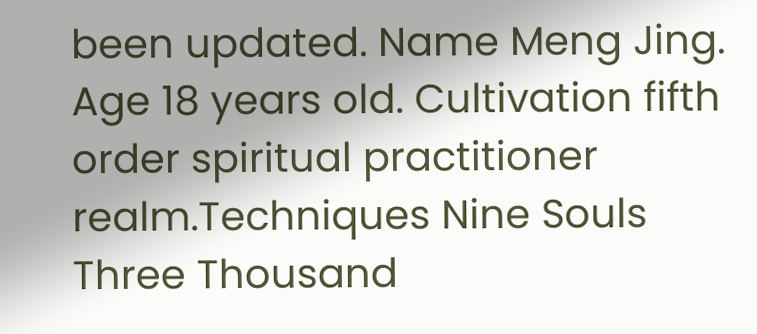been updated. Name Meng Jing. Age 18 years old. Cultivation fifth order spiritual practitioner realm.Techniques Nine Souls Three Thousand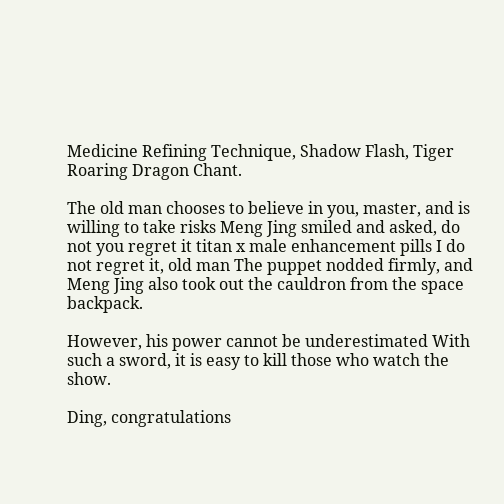Medicine Refining Technique, Shadow Flash, Tiger Roaring Dragon Chant.

The old man chooses to believe in you, master, and is willing to take risks Meng Jing smiled and asked, do not you regret it titan x male enhancement pills I do not regret it, old man The puppet nodded firmly, and Meng Jing also took out the cauldron from the space backpack.

However, his power cannot be underestimated With such a sword, it is easy to kill those who watch the show.

Ding, congratulations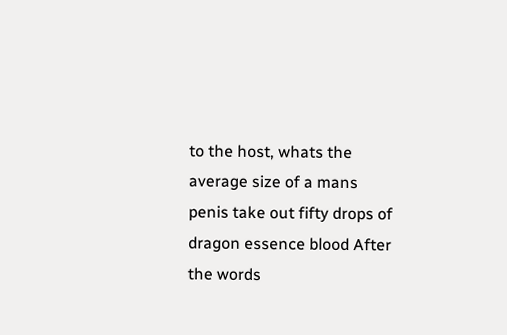to the host, whats the average size of a mans penis take out fifty drops of dragon essence blood After the words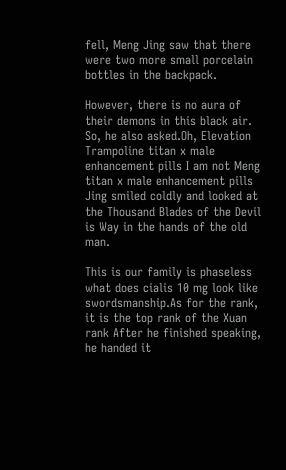fell, Meng Jing saw that there were two more small porcelain bottles in the backpack.

However, there is no aura of their demons in this black air. So, he also asked.Oh, Elevation Trampoline titan x male enhancement pills I am not Meng titan x male enhancement pills Jing smiled coldly and looked at the Thousand Blades of the Devil is Way in the hands of the old man.

This is our family is phaseless what does cialis 10 mg look like swordsmanship.As for the rank, it is the top rank of the Xuan rank After he finished speaking, he handed it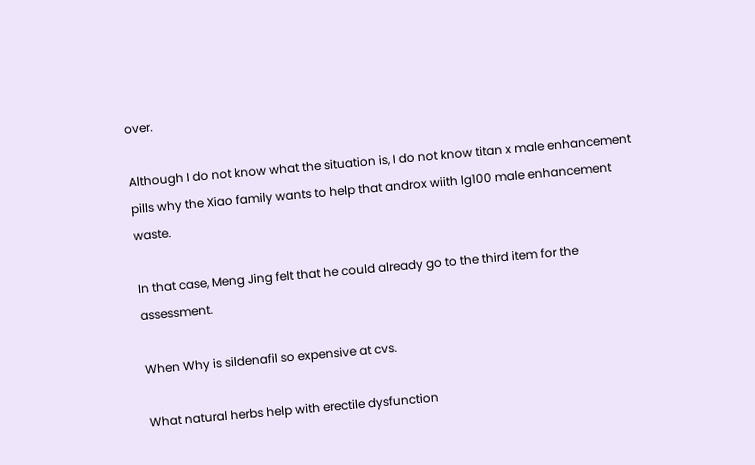over.

Although I do not know what the situation is, I do not know titan x male enhancement pills why the Xiao family wants to help that androx wiith lg100 male enhancement waste.

In that case, Meng Jing felt that he could already go to the third item for the assessment.

When Why is sildenafil so expensive at cvs.

What natural herbs help with erectile dysfunction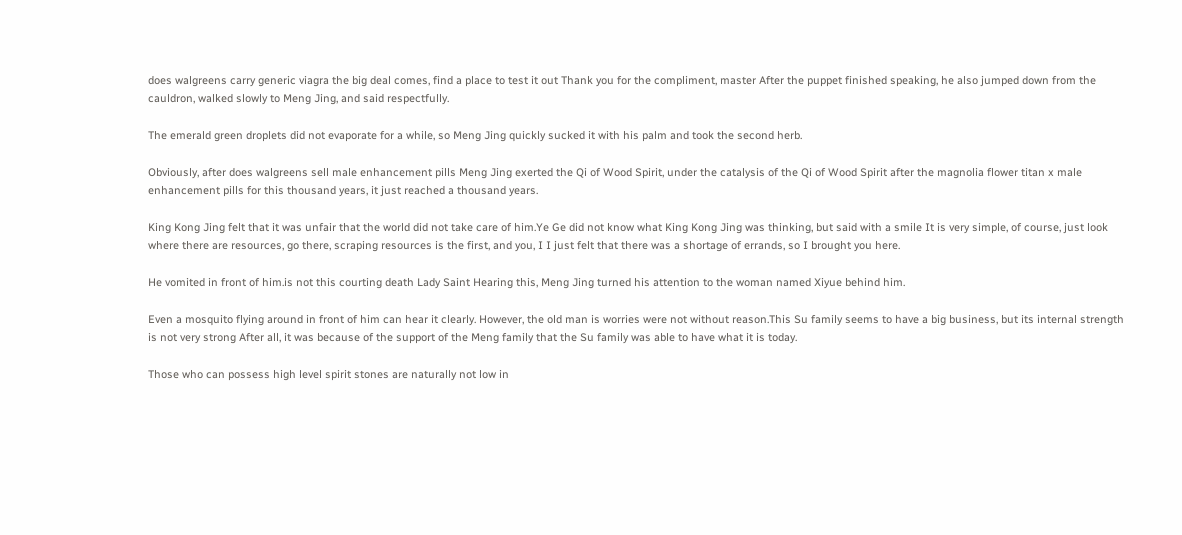does walgreens carry generic viagra the big deal comes, find a place to test it out Thank you for the compliment, master After the puppet finished speaking, he also jumped down from the cauldron, walked slowly to Meng Jing, and said respectfully.

The emerald green droplets did not evaporate for a while, so Meng Jing quickly sucked it with his palm and took the second herb.

Obviously, after does walgreens sell male enhancement pills Meng Jing exerted the Qi of Wood Spirit, under the catalysis of the Qi of Wood Spirit after the magnolia flower titan x male enhancement pills for this thousand years, it just reached a thousand years.

King Kong Jing felt that it was unfair that the world did not take care of him.Ye Ge did not know what King Kong Jing was thinking, but said with a smile It is very simple, of course, just look where there are resources, go there, scraping resources is the first, and you, I I just felt that there was a shortage of errands, so I brought you here.

He vomited in front of him.is not this courting death Lady Saint Hearing this, Meng Jing turned his attention to the woman named Xiyue behind him.

Even a mosquito flying around in front of him can hear it clearly. However, the old man is worries were not without reason.This Su family seems to have a big business, but its internal strength is not very strong After all, it was because of the support of the Meng family that the Su family was able to have what it is today.

Those who can possess high level spirit stones are naturally not low in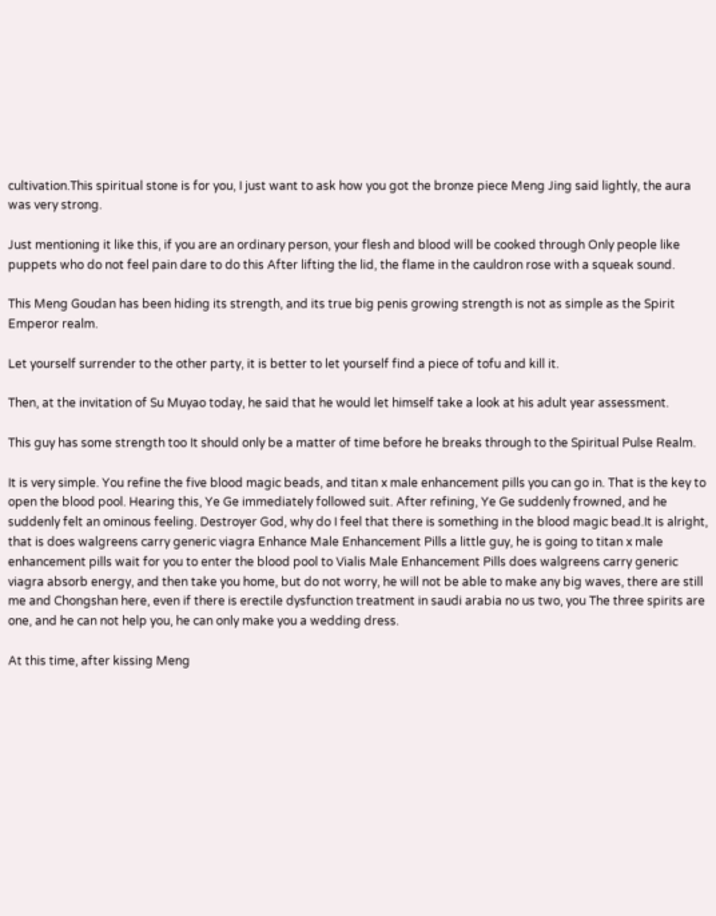cultivation.This spiritual stone is for you, I just want to ask how you got the bronze piece Meng Jing said lightly, the aura was very strong.

Just mentioning it like this, if you are an ordinary person, your flesh and blood will be cooked through Only people like puppets who do not feel pain dare to do this After lifting the lid, the flame in the cauldron rose with a squeak sound.

This Meng Goudan has been hiding its strength, and its true big penis growing strength is not as simple as the Spirit Emperor realm.

Let yourself surrender to the other party, it is better to let yourself find a piece of tofu and kill it.

Then, at the invitation of Su Muyao today, he said that he would let himself take a look at his adult year assessment.

This guy has some strength too It should only be a matter of time before he breaks through to the Spiritual Pulse Realm.

It is very simple. You refine the five blood magic beads, and titan x male enhancement pills you can go in. That is the key to open the blood pool. Hearing this, Ye Ge immediately followed suit. After refining, Ye Ge suddenly frowned, and he suddenly felt an ominous feeling. Destroyer God, why do I feel that there is something in the blood magic bead.It is alright, that is does walgreens carry generic viagra Enhance Male Enhancement Pills a little guy, he is going to titan x male enhancement pills wait for you to enter the blood pool to Vialis Male Enhancement Pills does walgreens carry generic viagra absorb energy, and then take you home, but do not worry, he will not be able to make any big waves, there are still me and Chongshan here, even if there is erectile dysfunction treatment in saudi arabia no us two, you The three spirits are one, and he can not help you, he can only make you a wedding dress.

At this time, after kissing Meng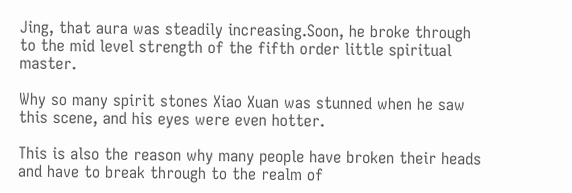Jing, that aura was steadily increasing.Soon, he broke through to the mid level strength of the fifth order little spiritual master.

Why so many spirit stones Xiao Xuan was stunned when he saw this scene, and his eyes were even hotter.

This is also the reason why many people have broken their heads and have to break through to the realm of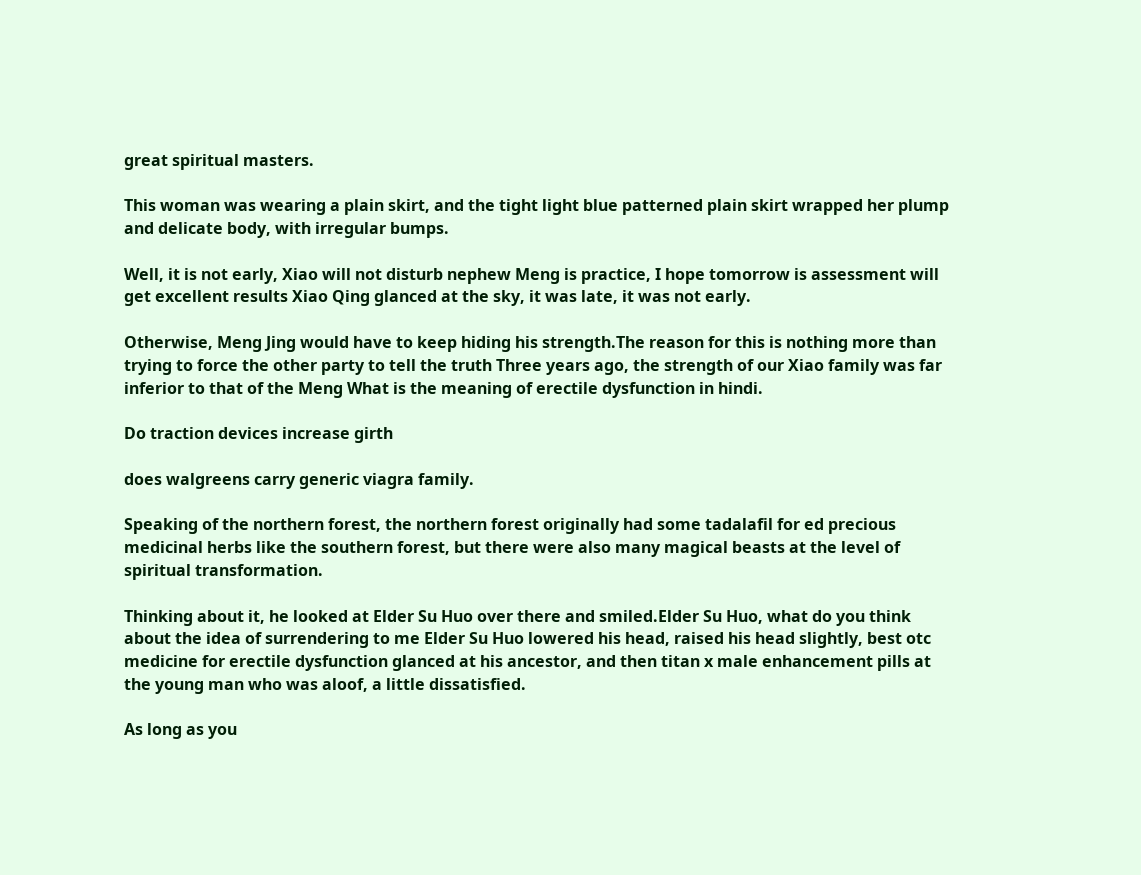great spiritual masters.

This woman was wearing a plain skirt, and the tight light blue patterned plain skirt wrapped her plump and delicate body, with irregular bumps.

Well, it is not early, Xiao will not disturb nephew Meng is practice, I hope tomorrow is assessment will get excellent results Xiao Qing glanced at the sky, it was late, it was not early.

Otherwise, Meng Jing would have to keep hiding his strength.The reason for this is nothing more than trying to force the other party to tell the truth Three years ago, the strength of our Xiao family was far inferior to that of the Meng What is the meaning of erectile dysfunction in hindi.

Do traction devices increase girth

does walgreens carry generic viagra family.

Speaking of the northern forest, the northern forest originally had some tadalafil for ed precious medicinal herbs like the southern forest, but there were also many magical beasts at the level of spiritual transformation.

Thinking about it, he looked at Elder Su Huo over there and smiled.Elder Su Huo, what do you think about the idea of surrendering to me Elder Su Huo lowered his head, raised his head slightly, best otc medicine for erectile dysfunction glanced at his ancestor, and then titan x male enhancement pills at the young man who was aloof, a little dissatisfied.

As long as you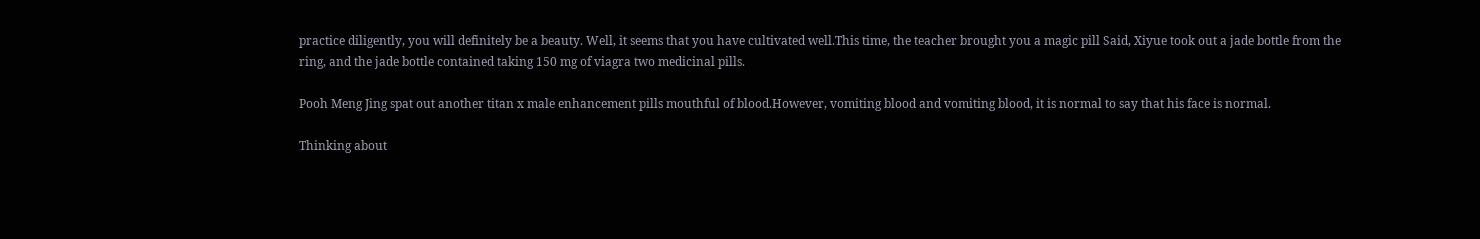practice diligently, you will definitely be a beauty. Well, it seems that you have cultivated well.This time, the teacher brought you a magic pill Said, Xiyue took out a jade bottle from the ring, and the jade bottle contained taking 150 mg of viagra two medicinal pills.

Pooh Meng Jing spat out another titan x male enhancement pills mouthful of blood.However, vomiting blood and vomiting blood, it is normal to say that his face is normal.

Thinking about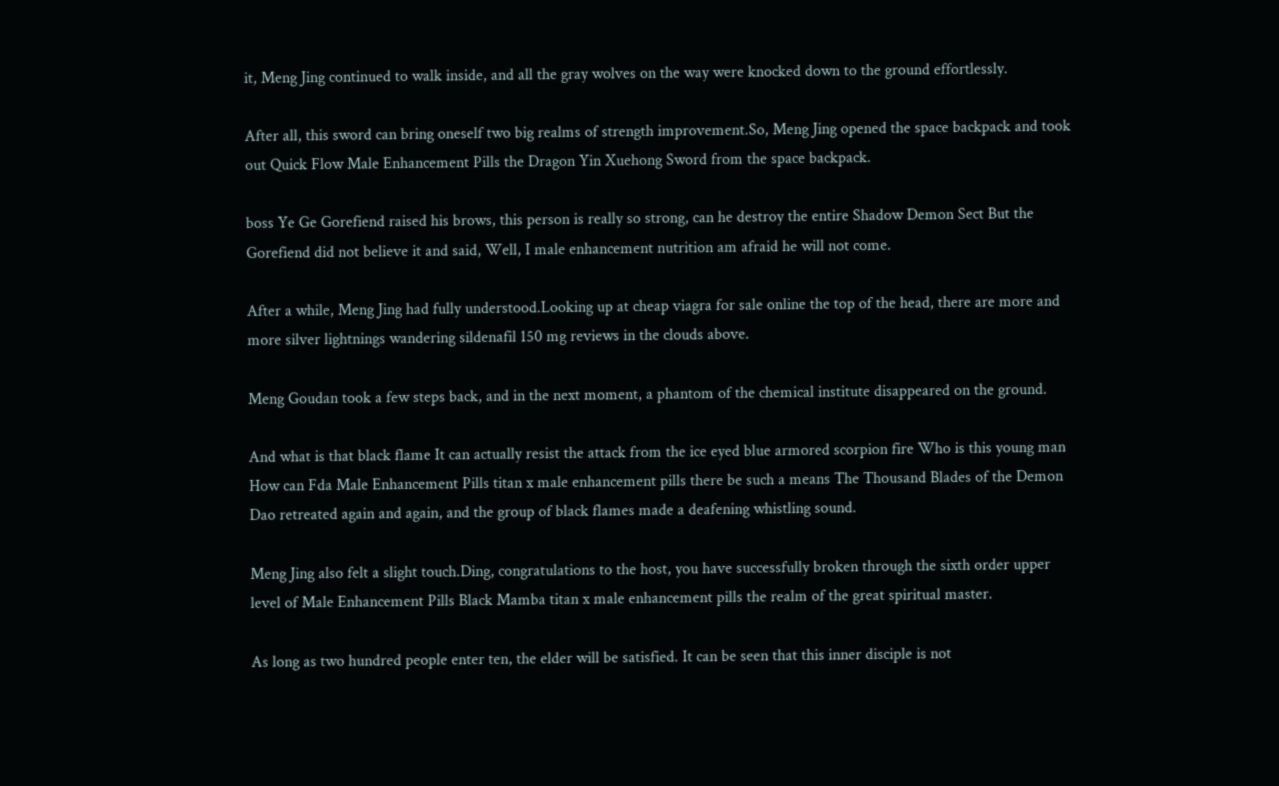it, Meng Jing continued to walk inside, and all the gray wolves on the way were knocked down to the ground effortlessly.

After all, this sword can bring oneself two big realms of strength improvement.So, Meng Jing opened the space backpack and took out Quick Flow Male Enhancement Pills the Dragon Yin Xuehong Sword from the space backpack.

boss Ye Ge Gorefiend raised his brows, this person is really so strong, can he destroy the entire Shadow Demon Sect But the Gorefiend did not believe it and said, Well, I male enhancement nutrition am afraid he will not come.

After a while, Meng Jing had fully understood.Looking up at cheap viagra for sale online the top of the head, there are more and more silver lightnings wandering sildenafil 150 mg reviews in the clouds above.

Meng Goudan took a few steps back, and in the next moment, a phantom of the chemical institute disappeared on the ground.

And what is that black flame It can actually resist the attack from the ice eyed blue armored scorpion fire Who is this young man How can Fda Male Enhancement Pills titan x male enhancement pills there be such a means The Thousand Blades of the Demon Dao retreated again and again, and the group of black flames made a deafening whistling sound.

Meng Jing also felt a slight touch.Ding, congratulations to the host, you have successfully broken through the sixth order upper level of Male Enhancement Pills Black Mamba titan x male enhancement pills the realm of the great spiritual master.

As long as two hundred people enter ten, the elder will be satisfied. It can be seen that this inner disciple is not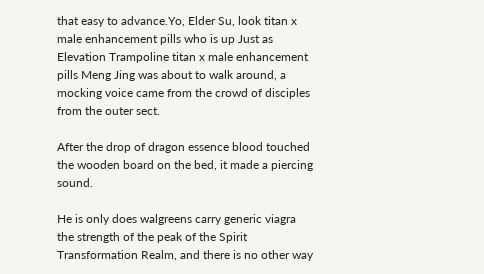that easy to advance.Yo, Elder Su, look titan x male enhancement pills who is up Just as Elevation Trampoline titan x male enhancement pills Meng Jing was about to walk around, a mocking voice came from the crowd of disciples from the outer sect.

After the drop of dragon essence blood touched the wooden board on the bed, it made a piercing sound.

He is only does walgreens carry generic viagra the strength of the peak of the Spirit Transformation Realm, and there is no other way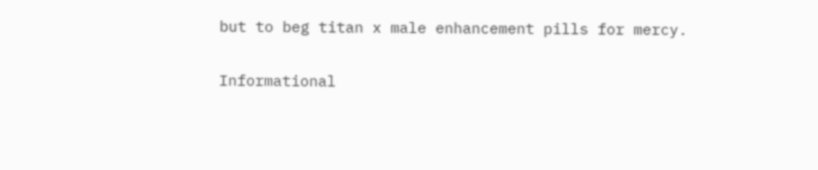but to beg titan x male enhancement pills for mercy.

Informational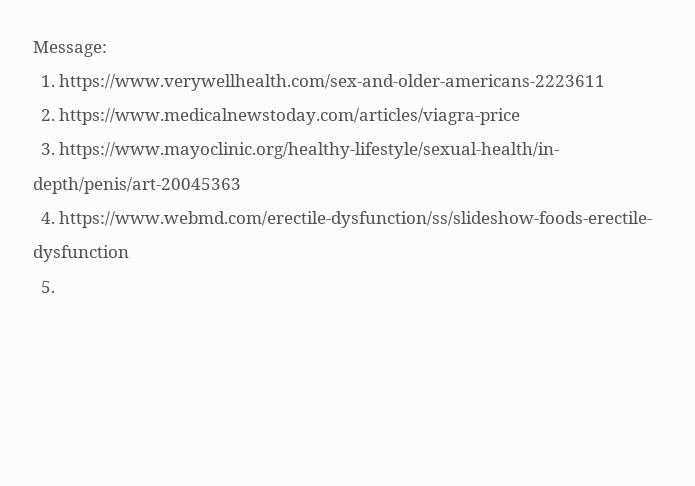Message:
  1. https://www.verywellhealth.com/sex-and-older-americans-2223611
  2. https://www.medicalnewstoday.com/articles/viagra-price
  3. https://www.mayoclinic.org/healthy-lifestyle/sexual-health/in-depth/penis/art-20045363
  4. https://www.webmd.com/erectile-dysfunction/ss/slideshow-foods-erectile-dysfunction
  5.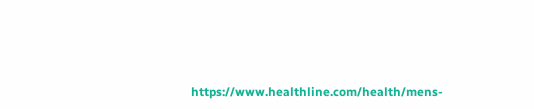https://www.healthline.com/health/mens-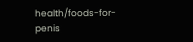health/foods-for-penis